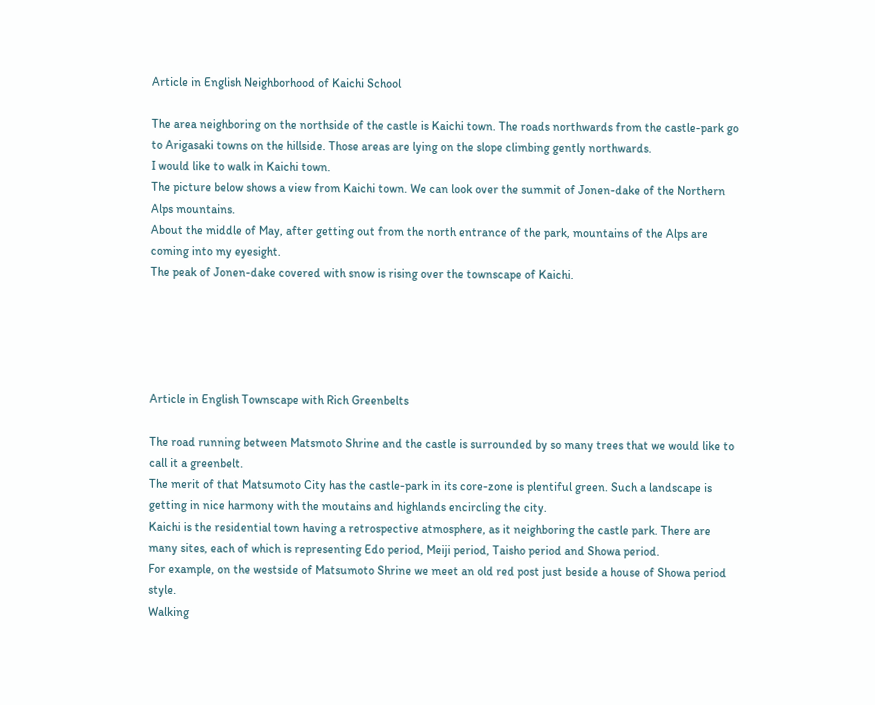Article in English Neighborhood of Kaichi School

The area neighboring on the northside of the castle is Kaichi town. The roads northwards from the castle-park go to Arigasaki towns on the hillside. Those areas are lying on the slope climbing gently northwards.
I would like to walk in Kaichi town.
The picture below shows a view from Kaichi town. We can look over the summit of Jonen-dake of the Northern Alps mountains.
About the middle of May, after getting out from the north entrance of the park, mountains of the Alps are coming into my eyesight.
The peak of Jonen-dake covered with snow is rising over the townscape of Kaichi.





Article in English Townscape with Rich Greenbelts

The road running between Matsmoto Shrine and the castle is surrounded by so many trees that we would like to call it a greenbelt.
The merit of that Matsumoto City has the castle-park in its core-zone is plentiful green. Such a landscape is getting in nice harmony with the moutains and highlands encircling the city.
Kaichi is the residential town having a retrospective atmosphere, as it neighboring the castle park. There are many sites, each of which is representing Edo period, Meiji period, Taisho period and Showa period.
For example, on the westside of Matsumoto Shrine we meet an old red post just beside a house of Showa period style.
Walking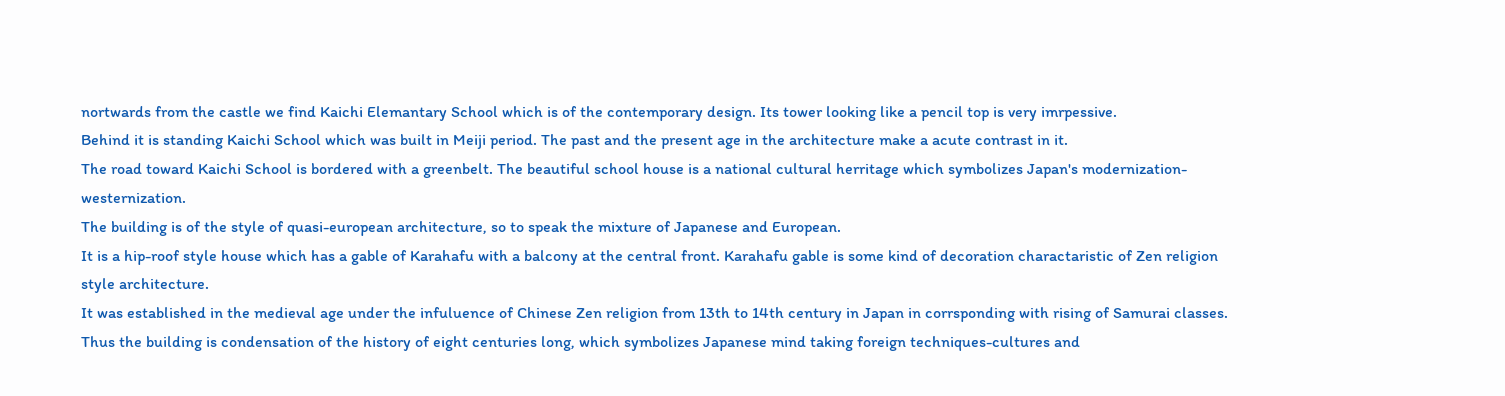nortwards from the castle we find Kaichi Elemantary School which is of the contemporary design. Its tower looking like a pencil top is very imrpessive.
Behind it is standing Kaichi School which was built in Meiji period. The past and the present age in the architecture make a acute contrast in it.
The road toward Kaichi School is bordered with a greenbelt. The beautiful school house is a national cultural herritage which symbolizes Japan's modernization-westernization.
The building is of the style of quasi-european architecture, so to speak the mixture of Japanese and European.
It is a hip-roof style house which has a gable of Karahafu with a balcony at the central front. Karahafu gable is some kind of decoration charactaristic of Zen religion style architecture.
It was established in the medieval age under the infuluence of Chinese Zen religion from 13th to 14th century in Japan in corrsponding with rising of Samurai classes.
Thus the building is condensation of the history of eight centuries long, which symbolizes Japanese mind taking foreign techniques-cultures and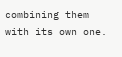combining them with its own one.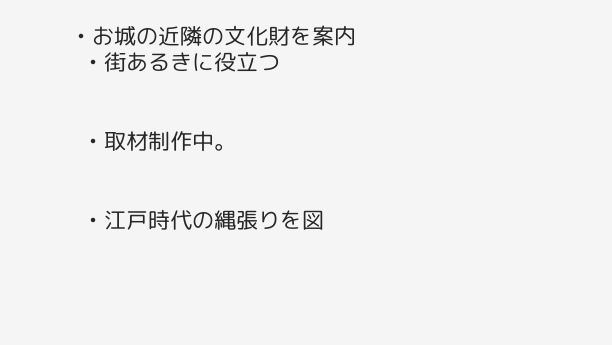• お城の近隣の文化財を案内
  • 街あるきに役立つ


  • 取材制作中。


  • 江戸時代の縄張りを図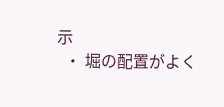示
  • 堀の配置がよく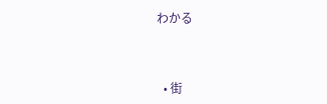わかる



  • 街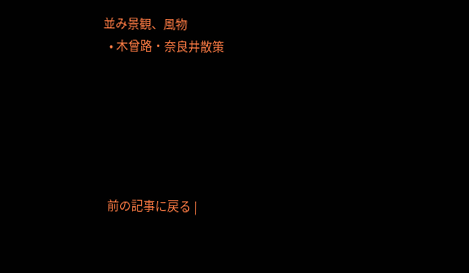並み景観、風物
  • 木曾路・奈良井散策






  前の記事に戻る |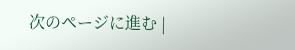次のページに進む |